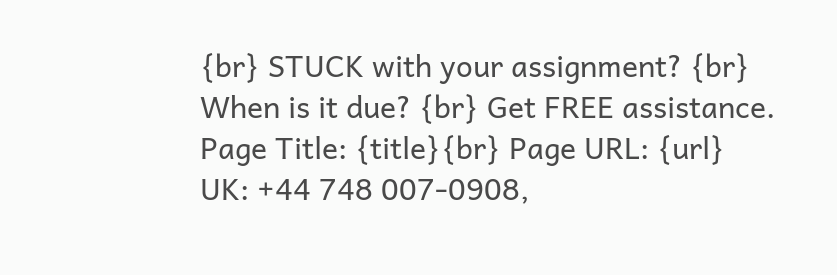{br} STUCK with your assignment? {br} When is it due? {br} Get FREE assistance. Page Title: {title}{br} Page URL: {url}
UK: +44 748 007-0908,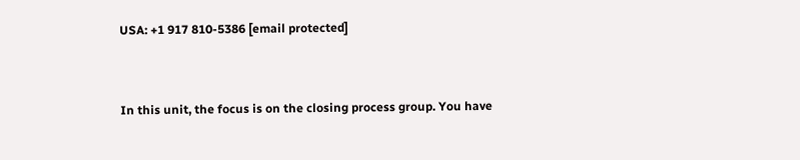USA: +1 917 810-5386 [email protected]


In this unit, the focus is on the closing process group. You have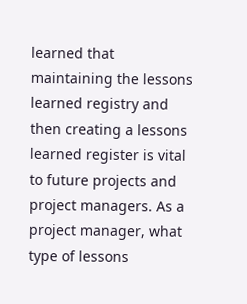learned that maintaining the lessons learned registry and then creating a lessons learned register is vital to future projects and project managers. As a project manager, what type of lessons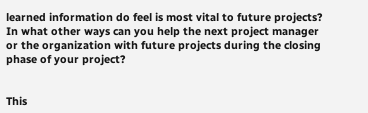learned information do feel is most vital to future projects? In what other ways can you help the next project manager or the organization with future projects during the closing phase of your project?


This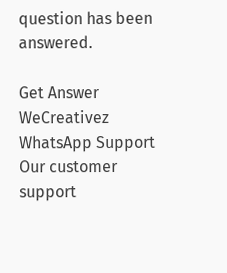question has been answered.

Get Answer
WeCreativez WhatsApp Support
Our customer support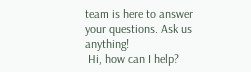team is here to answer your questions. Ask us anything!
 Hi, how can I help?